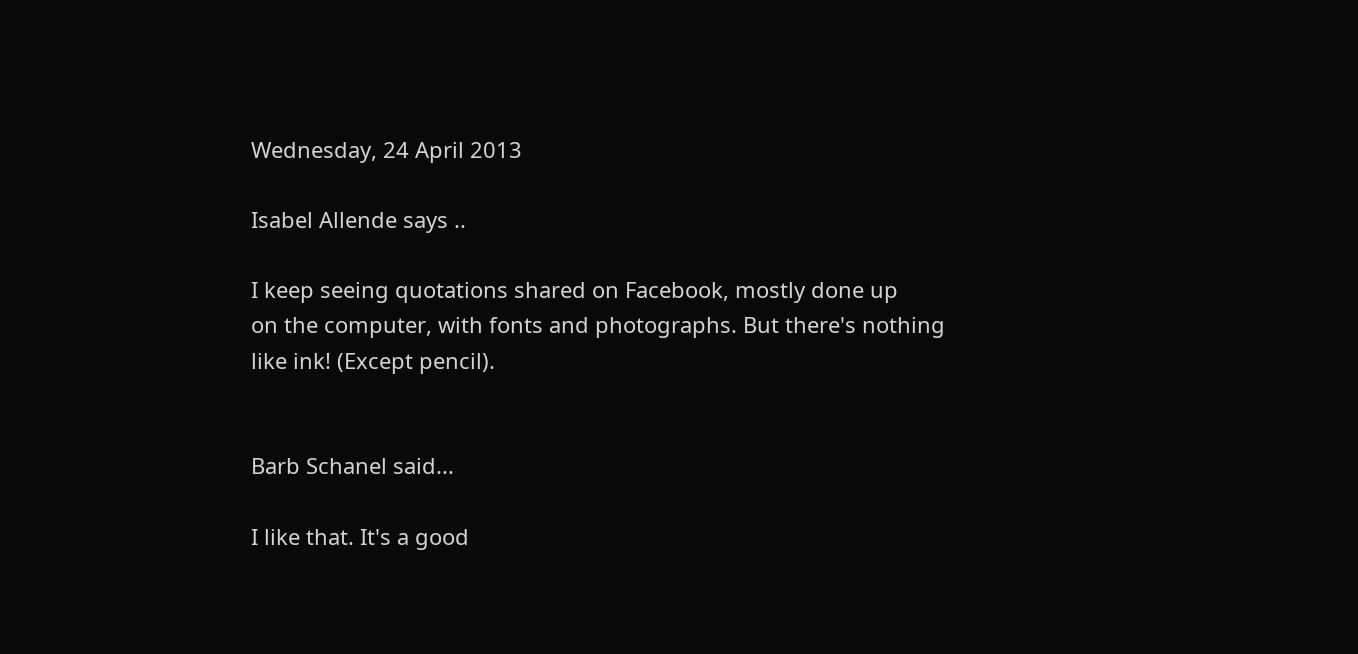Wednesday, 24 April 2013

Isabel Allende says ..

I keep seeing quotations shared on Facebook, mostly done up
on the computer, with fonts and photographs. But there's nothing
like ink! (Except pencil).


Barb Schanel said...

I like that. It's a good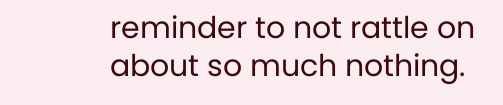reminder to not rattle on about so much nothing.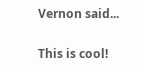Vernon said...

This is cool!